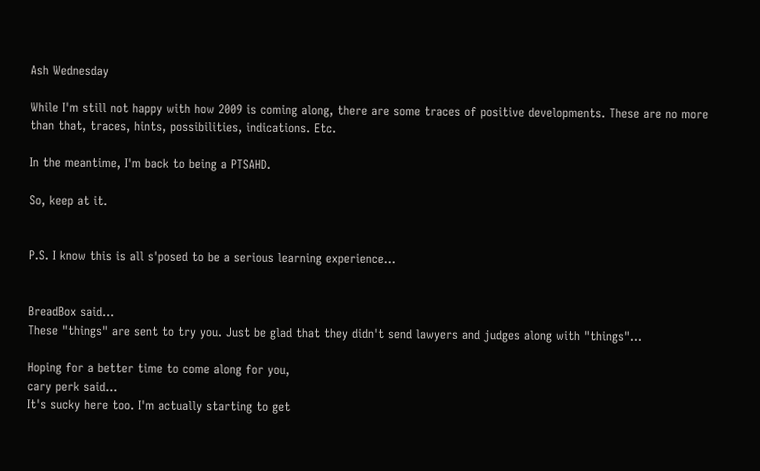Ash Wednesday

While I'm still not happy with how 2009 is coming along, there are some traces of positive developments. These are no more than that, traces, hints, possibilities, indications. Etc.

In the meantime, I'm back to being a PTSAHD.

So, keep at it.


P.S. I know this is all s'posed to be a serious learning experience...


BreadBox said…
These "things" are sent to try you. Just be glad that they didn't send lawyers and judges along with "things"...

Hoping for a better time to come along for you,
cary perk said…
It's sucky here too. I'm actually starting to get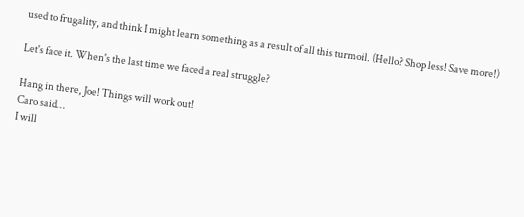used to frugality, and think I might learn something as a result of all this turmoil. (Hello? Shop less! Save more!)

Let's face it. When's the last time we faced a real struggle?

Hang in there, Joe! Things will work out!
Caro said…
I will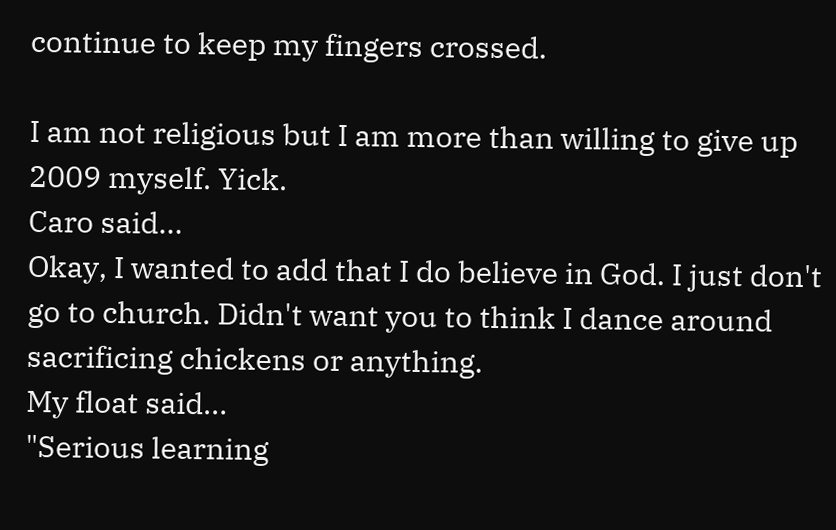continue to keep my fingers crossed.

I am not religious but I am more than willing to give up 2009 myself. Yick.
Caro said…
Okay, I wanted to add that I do believe in God. I just don't go to church. Didn't want you to think I dance around sacrificing chickens or anything.
My float said…
"Serious learning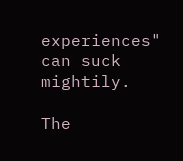experiences" can suck mightily.

The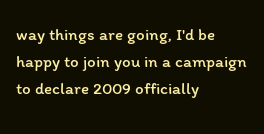way things are going, I'd be happy to join you in a campaign to declare 2009 officially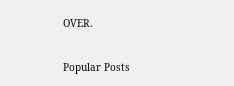OVER.

Popular Posts